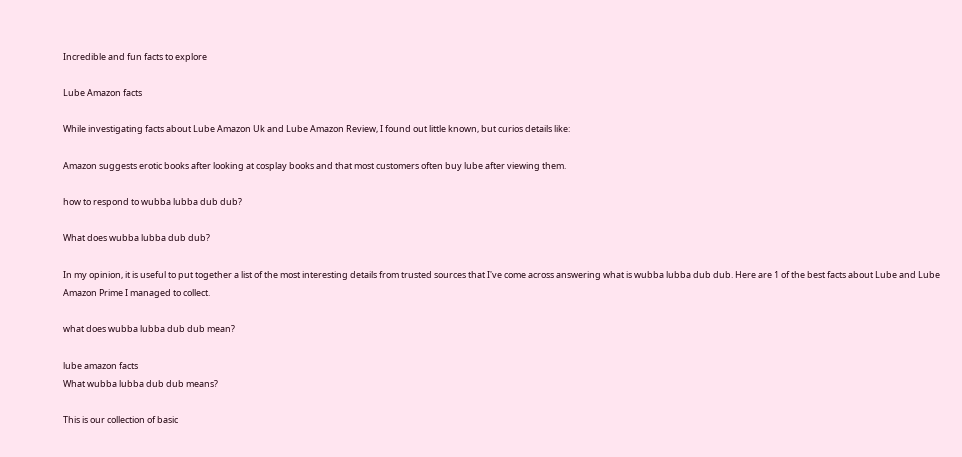Incredible and fun facts to explore

Lube Amazon facts

While investigating facts about Lube Amazon Uk and Lube Amazon Review, I found out little known, but curios details like:

Amazon suggests erotic books after looking at cosplay books and that most customers often buy lube after viewing them.

how to respond to wubba lubba dub dub?

What does wubba lubba dub dub?

In my opinion, it is useful to put together a list of the most interesting details from trusted sources that I've come across answering what is wubba lubba dub dub. Here are 1 of the best facts about Lube and Lube Amazon Prime I managed to collect.

what does wubba lubba dub dub mean?

lube amazon facts
What wubba lubba dub dub means?

This is our collection of basic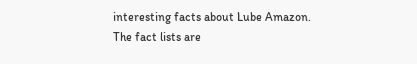interesting facts about Lube Amazon. The fact lists are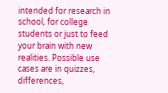intended for research in school, for college students or just to feed your brain with new realities. Possible use cases are in quizzes, differences,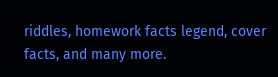riddles, homework facts legend, cover facts, and many more.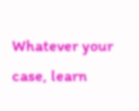Whatever your case, learn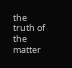the truth of the matter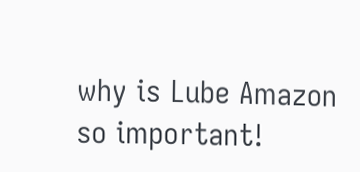why is Lube Amazon so important!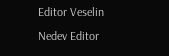Editor Veselin Nedev Editor